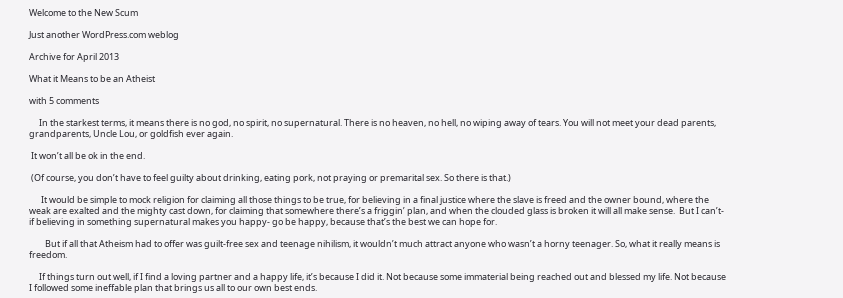Welcome to the New Scum

Just another WordPress.com weblog

Archive for April 2013

What it Means to be an Atheist

with 5 comments

     In the starkest terms, it means there is no god, no spirit, no supernatural. There is no heaven, no hell, no wiping away of tears. You will not meet your dead parents, grandparents, Uncle Lou, or goldfish ever again.

 It won’t all be ok in the end.

 (Of course, you don’t have to feel guilty about drinking, eating pork, not praying or premarital sex. So there is that.)

      It would be simple to mock religion for claiming all those things to be true, for believing in a final justice where the slave is freed and the owner bound, where the weak are exalted and the mighty cast down, for claiming that somewhere there’s a friggin’ plan, and when the clouded glass is broken it will all make sense.  But I can’t- if believing in something supernatural makes you happy- go be happy, because that’s the best we can hope for.

        But if all that Atheism had to offer was guilt-free sex and teenage nihilism, it wouldn’t much attract anyone who wasn’t a horny teenager. So, what it really means is freedom.

     If things turn out well, if I find a loving partner and a happy life, it’s because I did it. Not because some immaterial being reached out and blessed my life. Not because I followed some ineffable plan that brings us all to our own best ends.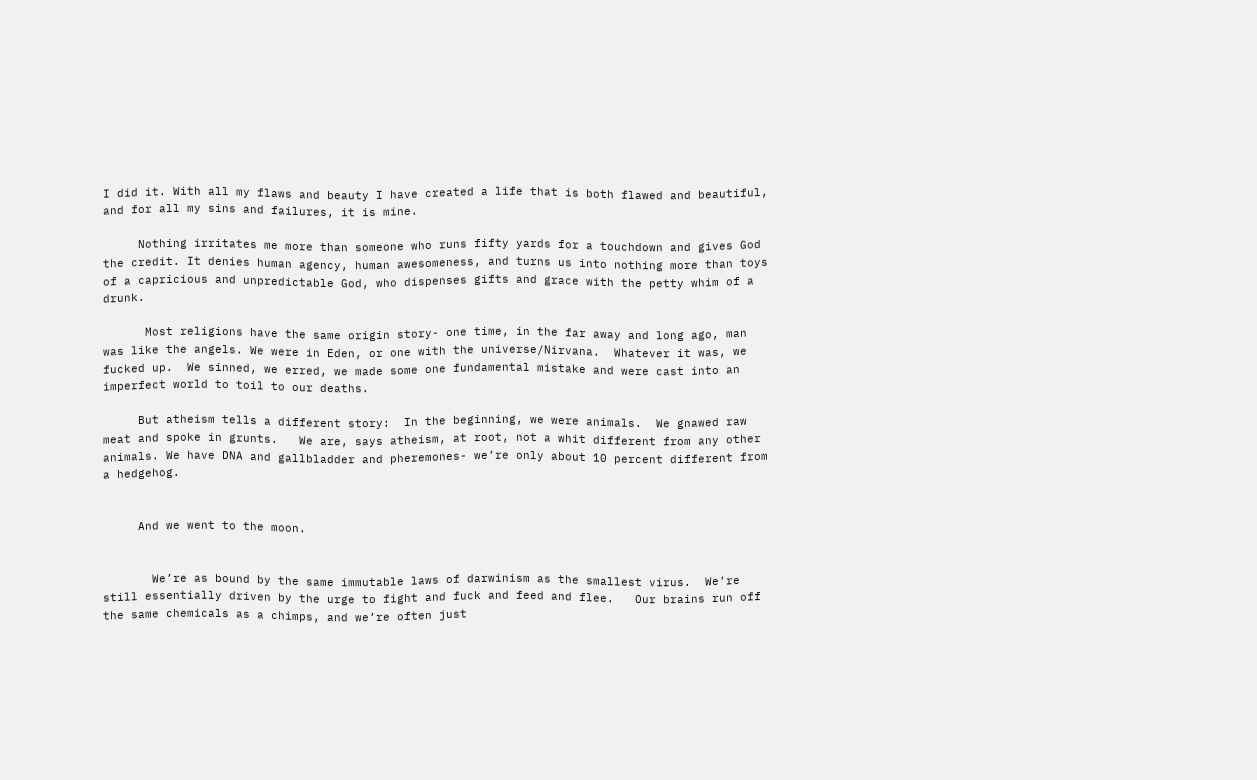I did it. With all my flaws and beauty I have created a life that is both flawed and beautiful, and for all my sins and failures, it is mine.

     Nothing irritates me more than someone who runs fifty yards for a touchdown and gives God the credit. It denies human agency, human awesomeness, and turns us into nothing more than toys of a capricious and unpredictable God, who dispenses gifts and grace with the petty whim of a drunk.

      Most religions have the same origin story- one time, in the far away and long ago, man was like the angels. We were in Eden, or one with the universe/Nirvana.  Whatever it was, we fucked up.  We sinned, we erred, we made some one fundamental mistake and were cast into an imperfect world to toil to our deaths.

     But atheism tells a different story:  In the beginning, we were animals.  We gnawed raw meat and spoke in grunts.   We are, says atheism, at root, not a whit different from any other animals. We have DNA and gallbladder and pheremones- we’re only about 10 percent different from a hedgehog.


     And we went to the moon.


       We’re as bound by the same immutable laws of darwinism as the smallest virus.  We’re still essentially driven by the urge to fight and fuck and feed and flee.   Our brains run off the same chemicals as a chimps, and we’re often just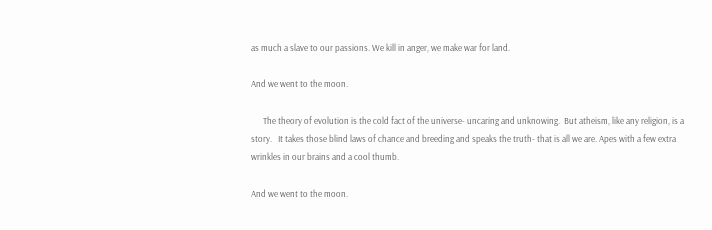as much a slave to our passions. We kill in anger, we make war for land.

And we went to the moon.

      The theory of evolution is the cold fact of the universe- uncaring and unknowing.  But atheism, like any religion, is a story.   It takes those blind laws of chance and breeding and speaks the truth- that is all we are. Apes with a few extra wrinkles in our brains and a cool thumb.

And we went to the moon.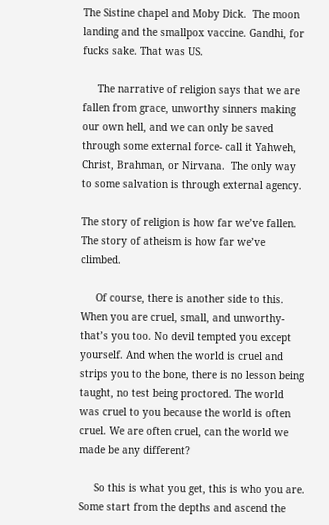The Sistine chapel and Moby Dick.  The moon landing and the smallpox vaccine. Gandhi, for fucks sake. That was US.

     The narrative of religion says that we are fallen from grace, unworthy sinners making our own hell, and we can only be saved through some external force- call it Yahweh, Christ, Brahman, or Nirvana.  The only way to some salvation is through external agency.

The story of religion is how far we’ve fallen. The story of atheism is how far we’ve climbed.

     Of course, there is another side to this. When you are cruel, small, and unworthy- that’s you too. No devil tempted you except yourself. And when the world is cruel and strips you to the bone, there is no lesson being taught, no test being proctored. The world was cruel to you because the world is often cruel. We are often cruel, can the world we made be any different?

     So this is what you get, this is who you are. Some start from the depths and ascend the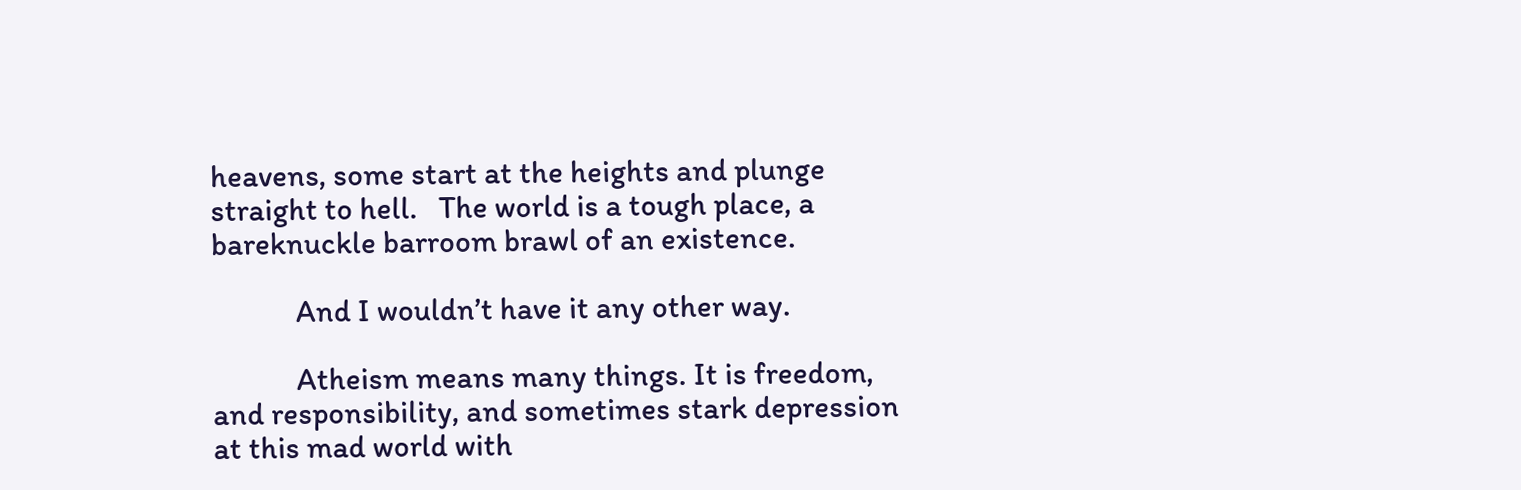heavens, some start at the heights and plunge straight to hell.   The world is a tough place, a bareknuckle barroom brawl of an existence.

            And I wouldn’t have it any other way.

            Atheism means many things. It is freedom, and responsibility, and sometimes stark depression at this mad world with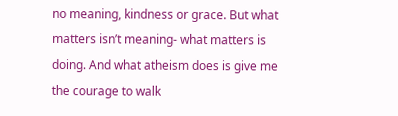no meaning, kindness or grace. But what matters isn’t meaning- what matters is doing. And what atheism does is give me the courage to walk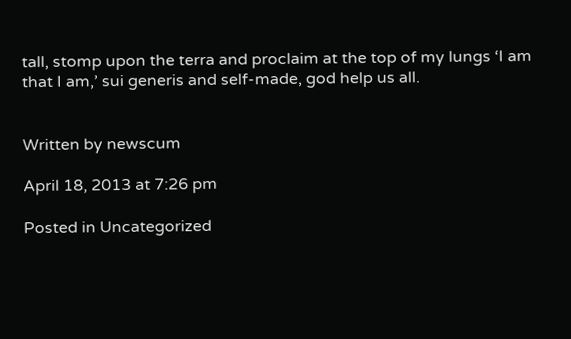tall, stomp upon the terra and proclaim at the top of my lungs ‘I am that I am,’ sui generis and self-made, god help us all.


Written by newscum

April 18, 2013 at 7:26 pm

Posted in Uncategorized